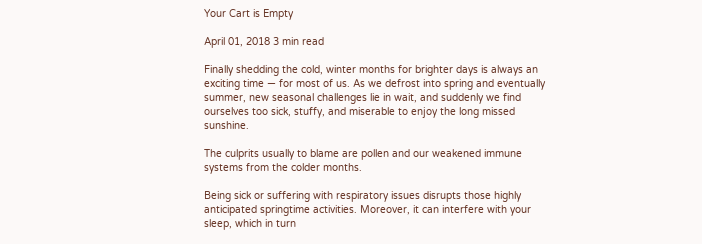Your Cart is Empty

April 01, 2018 3 min read

Finally shedding the cold, winter months for brighter days is always an exciting time — for most of us. As we defrost into spring and eventually summer, new seasonal challenges lie in wait, and suddenly we find ourselves too sick, stuffy, and miserable to enjoy the long missed sunshine.

The culprits usually to blame are pollen and our weakened immune systems from the colder months.

Being sick or suffering with respiratory issues disrupts those highly anticipated springtime activities. Moreover, it can interfere with your sleep, which in turn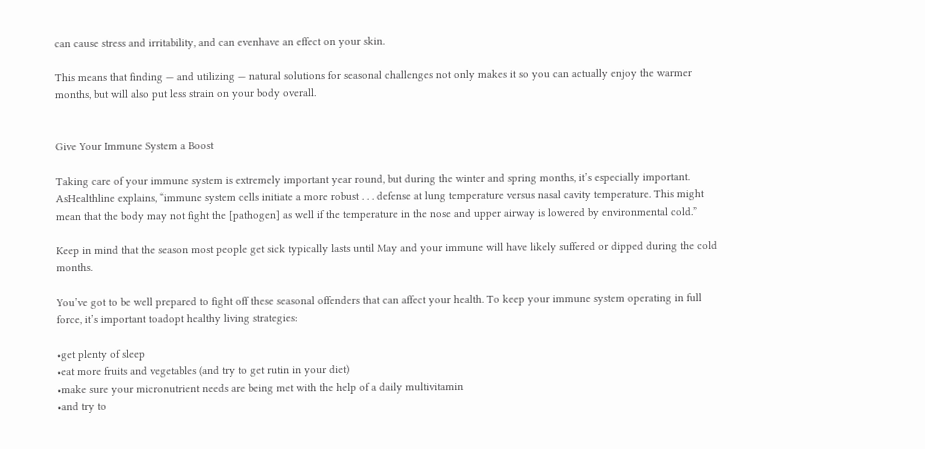can cause stress and irritability, and can evenhave an effect on your skin.

This means that finding — and utilizing — natural solutions for seasonal challenges not only makes it so you can actually enjoy the warmer months, but will also put less strain on your body overall.


Give Your Immune System a Boost

Taking care of your immune system is extremely important year round, but during the winter and spring months, it’s especially important. AsHealthline explains, “immune system cells initiate a more robust . . . defense at lung temperature versus nasal cavity temperature. This might mean that the body may not fight the [pathogen] as well if the temperature in the nose and upper airway is lowered by environmental cold.”

Keep in mind that the season most people get sick typically lasts until May and your immune will have likely suffered or dipped during the cold months.

You’ve got to be well prepared to fight off these seasonal offenders that can affect your health. To keep your immune system operating in full force, it’s important toadopt healthy living strategies:

•get plenty of sleep
•eat more fruits and vegetables (and try to get rutin in your diet)
•make sure your micronutrient needs are being met with the help of a daily multivitamin
•and try to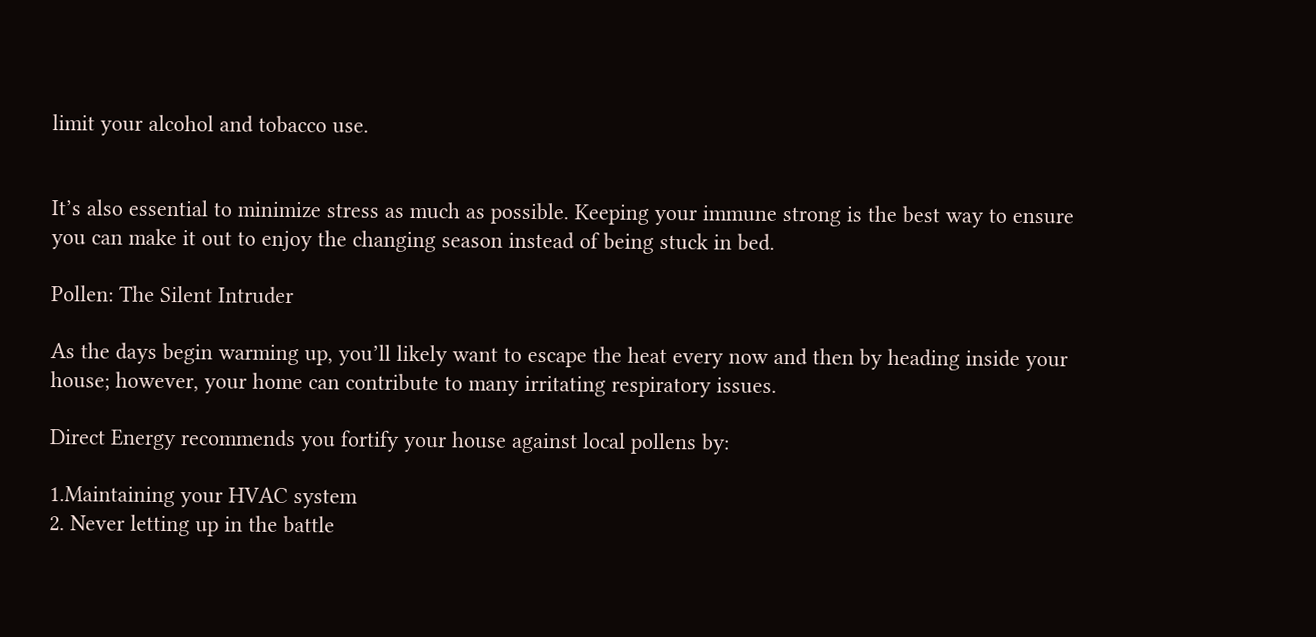limit your alcohol and tobacco use.


It’s also essential to minimize stress as much as possible. Keeping your immune strong is the best way to ensure you can make it out to enjoy the changing season instead of being stuck in bed.

Pollen: The Silent Intruder

As the days begin warming up, you’ll likely want to escape the heat every now and then by heading inside your house; however, your home can contribute to many irritating respiratory issues.

Direct Energy recommends you fortify your house against local pollens by:

1.Maintaining your HVAC system
2. Never letting up in the battle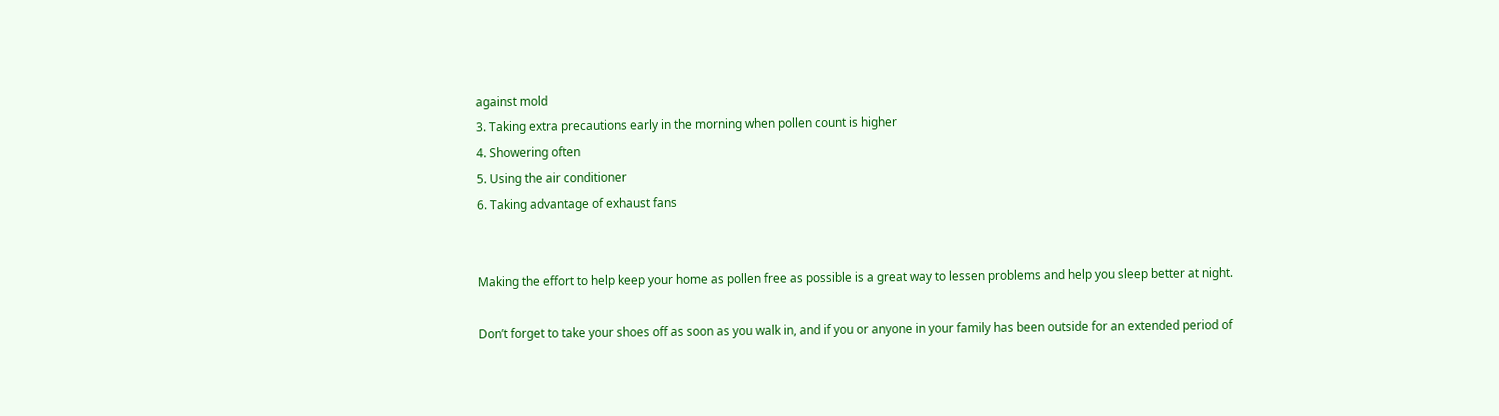against mold
3. Taking extra precautions early in the morning when pollen count is higher
4. Showering often
5. Using the air conditioner
6. Taking advantage of exhaust fans


Making the effort to help keep your home as pollen free as possible is a great way to lessen problems and help you sleep better at night.

Don’t forget to take your shoes off as soon as you walk in, and if you or anyone in your family has been outside for an extended period of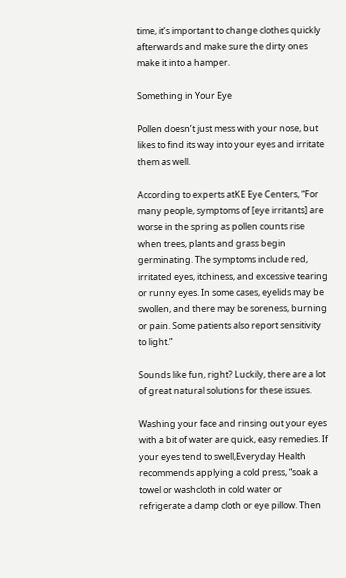time, it’s important to change clothes quickly afterwards and make sure the dirty ones make it into a hamper.

Something in Your Eye

Pollen doesn’t just mess with your nose, but likes to find its way into your eyes and irritate them as well.

According to experts atKE Eye Centers, “For many people, symptoms of [eye irritants] are worse in the spring as pollen counts rise when trees, plants and grass begin germinating. The symptoms include red, irritated eyes, itchiness, and excessive tearing or runny eyes. In some cases, eyelids may be swollen, and there may be soreness, burning or pain. Some patients also report sensitivity to light.”

Sounds like fun, right? Luckily, there are a lot of great natural solutions for these issues.

Washing your face and rinsing out your eyes with a bit of water are quick, easy remedies. If your eyes tend to swell,Everyday Health recommends applying a cold press, “soak a towel or washcloth in cold water or refrigerate a damp cloth or eye pillow. Then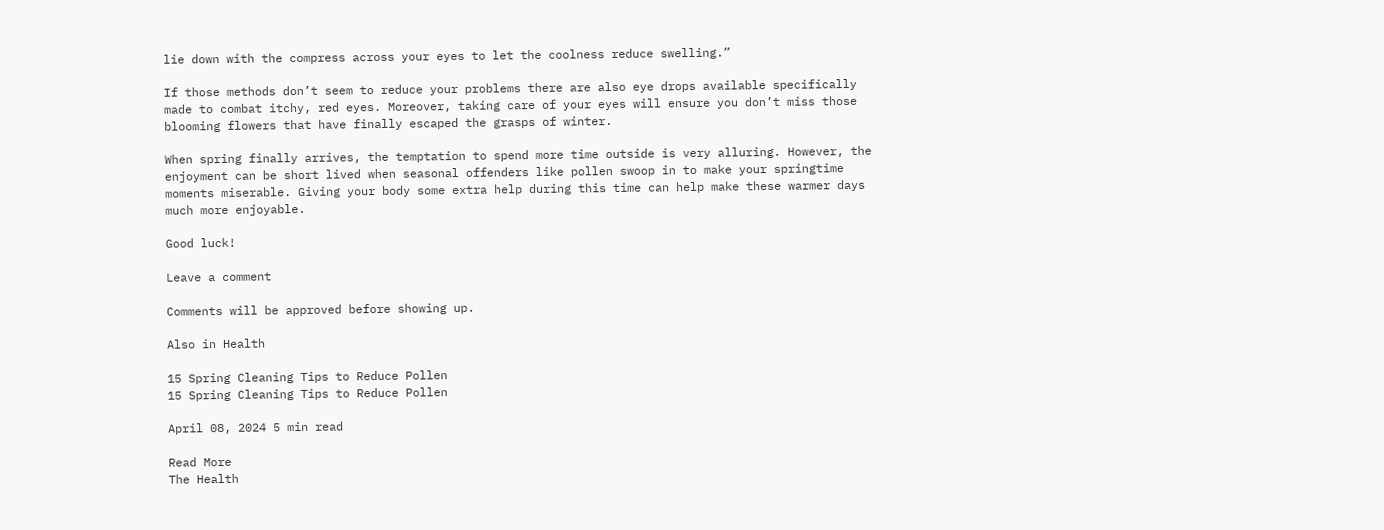lie down with the compress across your eyes to let the coolness reduce swelling.”

If those methods don’t seem to reduce your problems there are also eye drops available specifically made to combat itchy, red eyes. Moreover, taking care of your eyes will ensure you don’t miss those blooming flowers that have finally escaped the grasps of winter.

When spring finally arrives, the temptation to spend more time outside is very alluring. However, the enjoyment can be short lived when seasonal offenders like pollen swoop in to make your springtime moments miserable. Giving your body some extra help during this time can help make these warmer days much more enjoyable.

Good luck!

Leave a comment

Comments will be approved before showing up.

Also in Health

15 Spring Cleaning Tips to Reduce Pollen
15 Spring Cleaning Tips to Reduce Pollen

April 08, 2024 5 min read

Read More
The Health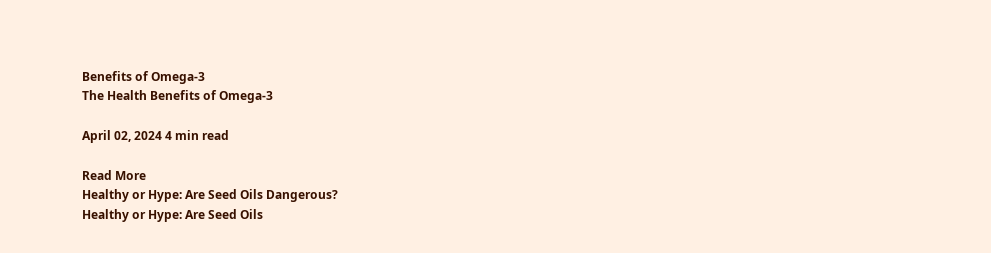Benefits of Omega-3
The Health Benefits of Omega-3

April 02, 2024 4 min read

Read More
Healthy or Hype: Are Seed Oils Dangerous?
Healthy or Hype: Are Seed Oils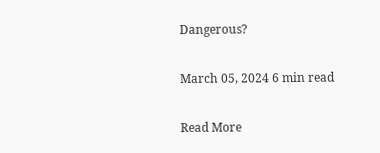Dangerous?

March 05, 2024 6 min read

Read More